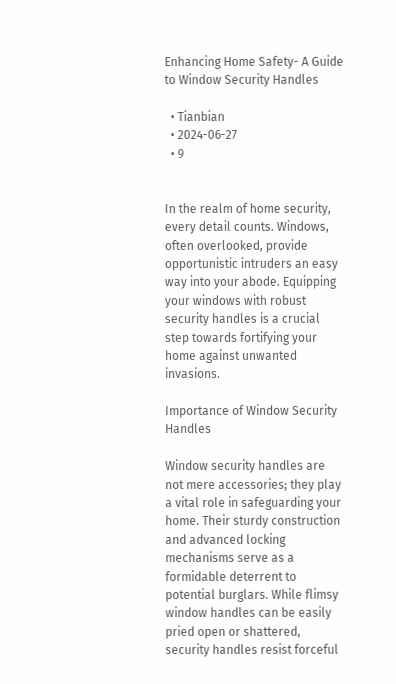Enhancing Home Safety- A Guide to Window Security Handles

  • Tianbian
  • 2024-06-27
  • 9


In the realm of home security, every detail counts. Windows, often overlooked, provide opportunistic intruders an easy way into your abode. Equipping your windows with robust security handles is a crucial step towards fortifying your home against unwanted invasions.

Importance of Window Security Handles

Window security handles are not mere accessories; they play a vital role in safeguarding your home. Their sturdy construction and advanced locking mechanisms serve as a formidable deterrent to potential burglars. While flimsy window handles can be easily pried open or shattered, security handles resist forceful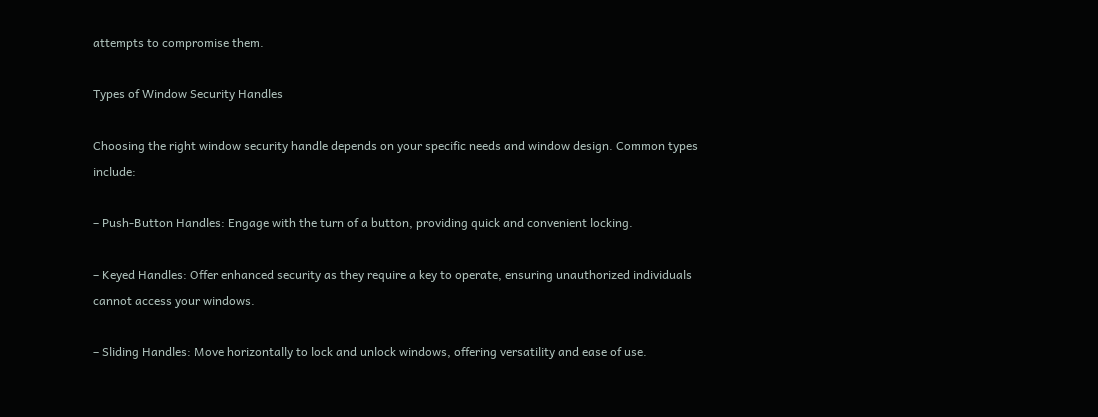attempts to compromise them.

Types of Window Security Handles

Choosing the right window security handle depends on your specific needs and window design. Common types include:

– Push-Button Handles: Engage with the turn of a button, providing quick and convenient locking.

– Keyed Handles: Offer enhanced security as they require a key to operate, ensuring unauthorized individuals cannot access your windows.

– Sliding Handles: Move horizontally to lock and unlock windows, offering versatility and ease of use.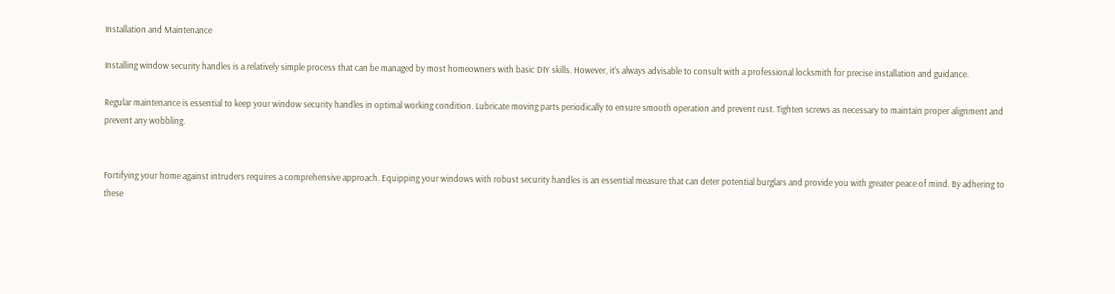Installation and Maintenance

Installing window security handles is a relatively simple process that can be managed by most homeowners with basic DIY skills. However, it’s always advisable to consult with a professional locksmith for precise installation and guidance.

Regular maintenance is essential to keep your window security handles in optimal working condition. Lubricate moving parts periodically to ensure smooth operation and prevent rust. Tighten screws as necessary to maintain proper alignment and prevent any wobbling.


Fortifying your home against intruders requires a comprehensive approach. Equipping your windows with robust security handles is an essential measure that can deter potential burglars and provide you with greater peace of mind. By adhering to these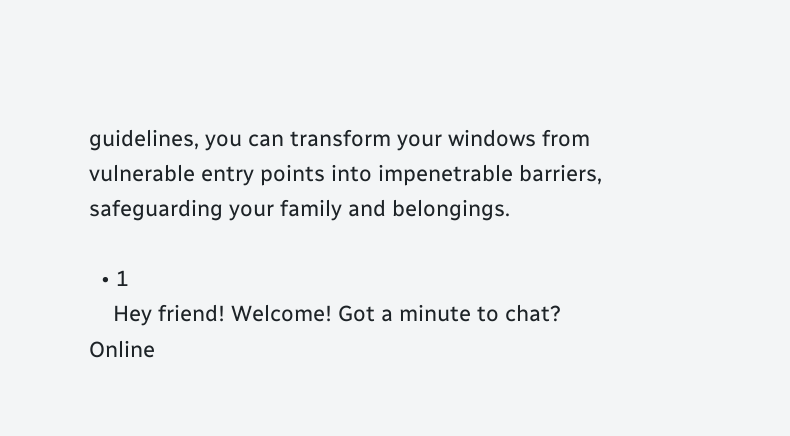guidelines, you can transform your windows from vulnerable entry points into impenetrable barriers, safeguarding your family and belongings.

  • 1
    Hey friend! Welcome! Got a minute to chat?
Online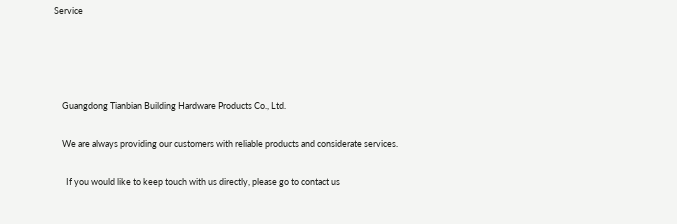Service




    Guangdong Tianbian Building Hardware Products Co., Ltd.

    We are always providing our customers with reliable products and considerate services.

      If you would like to keep touch with us directly, please go to contact us